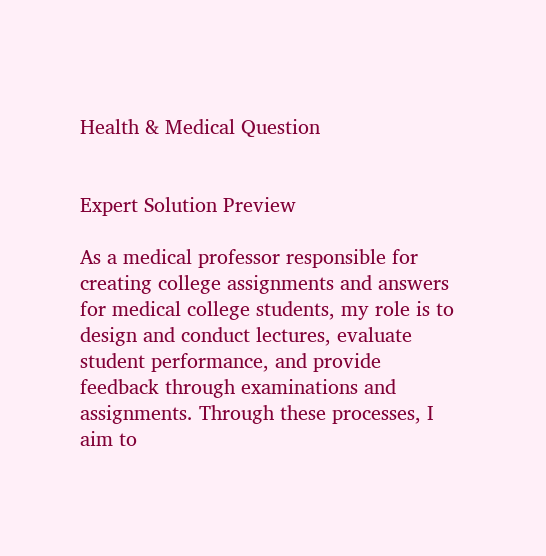Health & Medical Question


Expert Solution Preview

As a medical professor responsible for creating college assignments and answers for medical college students, my role is to design and conduct lectures, evaluate student performance, and provide feedback through examinations and assignments. Through these processes, I aim to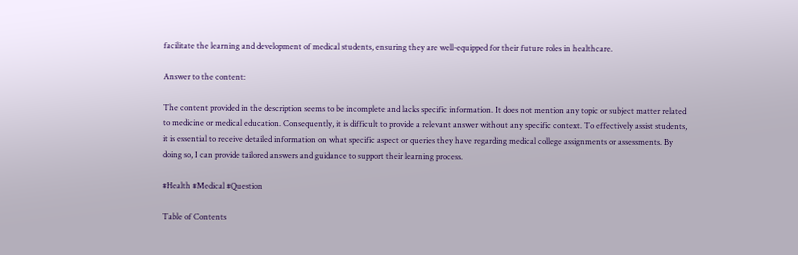facilitate the learning and development of medical students, ensuring they are well-equipped for their future roles in healthcare.

Answer to the content:

The content provided in the description seems to be incomplete and lacks specific information. It does not mention any topic or subject matter related to medicine or medical education. Consequently, it is difficult to provide a relevant answer without any specific context. To effectively assist students, it is essential to receive detailed information on what specific aspect or queries they have regarding medical college assignments or assessments. By doing so, I can provide tailored answers and guidance to support their learning process.

#Health #Medical #Question

Table of Contents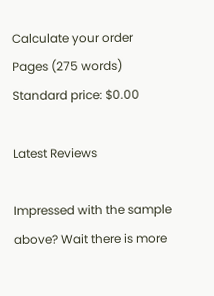Calculate your order
Pages (275 words)
Standard price: $0.00

Latest Reviews

Impressed with the sample above? Wait there is more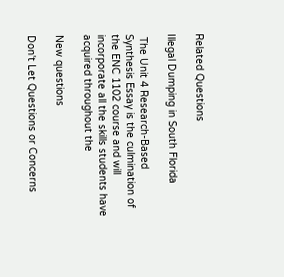Related Questions

Illegal Dumping in South Florida

 The Unit 4 Research-Based Synthesis Essay is the culmination of the ENC 1102 course and will incorporate all the skills students have acquired throughout the

New questions

Don't Let Questions or Concerns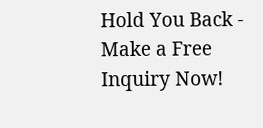Hold You Back - Make a Free Inquiry Now!